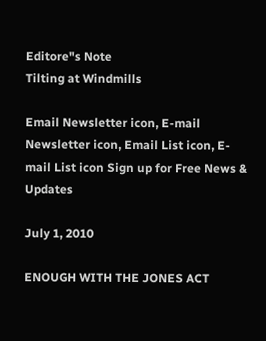Editore"s Note
Tilting at Windmills

Email Newsletter icon, E-mail Newsletter icon, Email List icon, E-mail List icon Sign up for Free News & Updates

July 1, 2010

ENOUGH WITH THE JONES ACT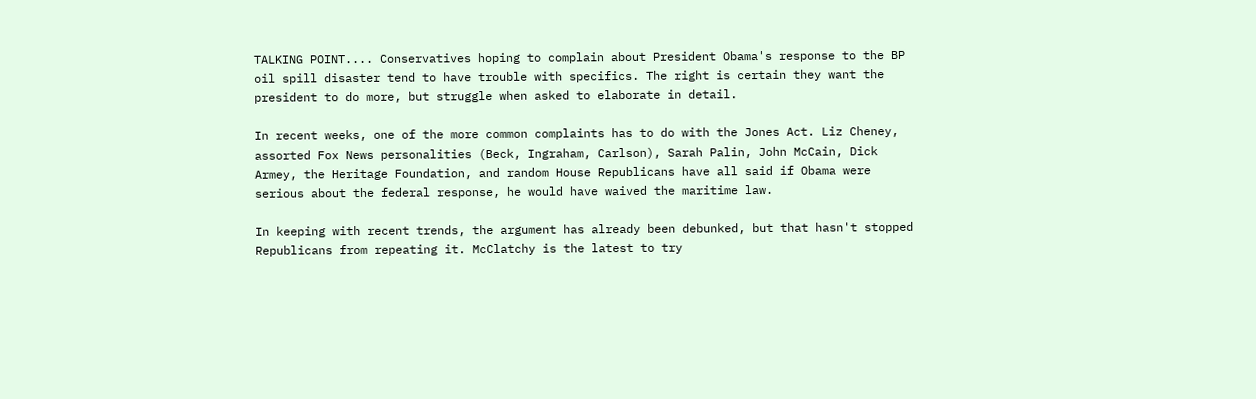TALKING POINT.... Conservatives hoping to complain about President Obama's response to the BP oil spill disaster tend to have trouble with specifics. The right is certain they want the president to do more, but struggle when asked to elaborate in detail.

In recent weeks, one of the more common complaints has to do with the Jones Act. Liz Cheney, assorted Fox News personalities (Beck, Ingraham, Carlson), Sarah Palin, John McCain, Dick Armey, the Heritage Foundation, and random House Republicans have all said if Obama were serious about the federal response, he would have waived the maritime law.

In keeping with recent trends, the argument has already been debunked, but that hasn't stopped Republicans from repeating it. McClatchy is the latest to try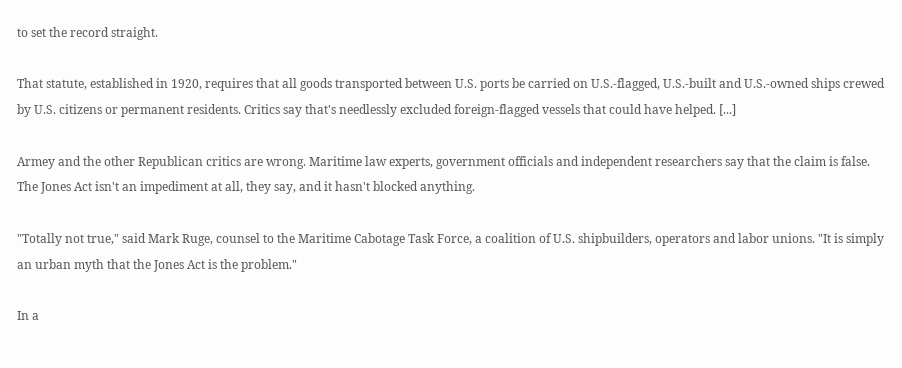to set the record straight.

That statute, established in 1920, requires that all goods transported between U.S. ports be carried on U.S.-flagged, U.S.-built and U.S.-owned ships crewed by U.S. citizens or permanent residents. Critics say that's needlessly excluded foreign-flagged vessels that could have helped. [...]

Armey and the other Republican critics are wrong. Maritime law experts, government officials and independent researchers say that the claim is false. The Jones Act isn't an impediment at all, they say, and it hasn't blocked anything.

"Totally not true," said Mark Ruge, counsel to the Maritime Cabotage Task Force, a coalition of U.S. shipbuilders, operators and labor unions. "It is simply an urban myth that the Jones Act is the problem."

In a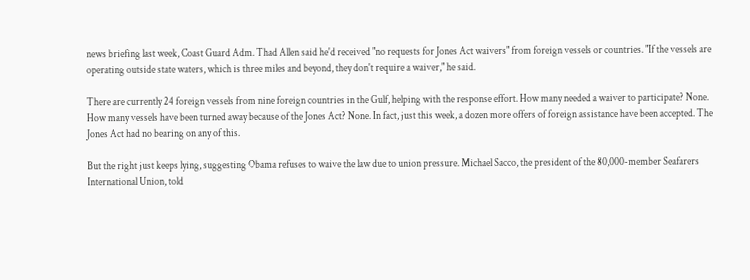news briefing last week, Coast Guard Adm. Thad Allen said he'd received "no requests for Jones Act waivers" from foreign vessels or countries. "If the vessels are operating outside state waters, which is three miles and beyond, they don't require a waiver," he said.

There are currently 24 foreign vessels from nine foreign countries in the Gulf, helping with the response effort. How many needed a waiver to participate? None. How many vessels have been turned away because of the Jones Act? None. In fact, just this week, a dozen more offers of foreign assistance have been accepted. The Jones Act had no bearing on any of this.

But the right just keeps lying, suggesting Obama refuses to waive the law due to union pressure. Michael Sacco, the president of the 80,000-member Seafarers International Union, told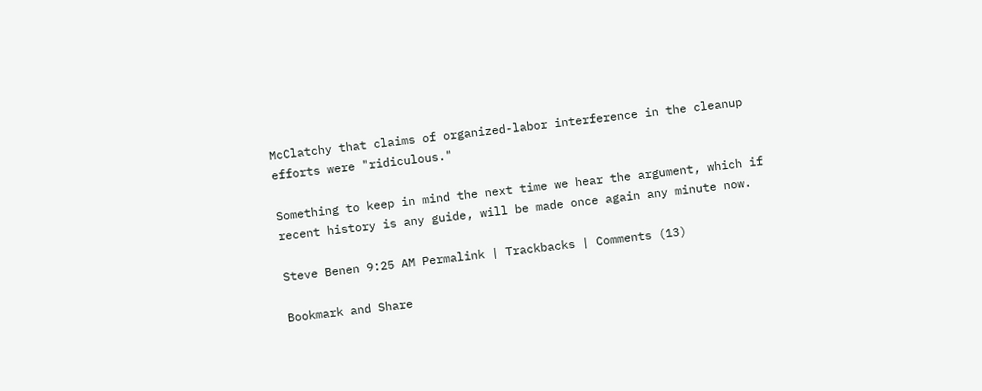McClatchy that claims of organized-labor interference in the cleanup efforts were "ridiculous."

Something to keep in mind the next time we hear the argument, which if recent history is any guide, will be made once again any minute now.

Steve Benen 9:25 AM Permalink | Trackbacks | Comments (13)

Bookmark and Share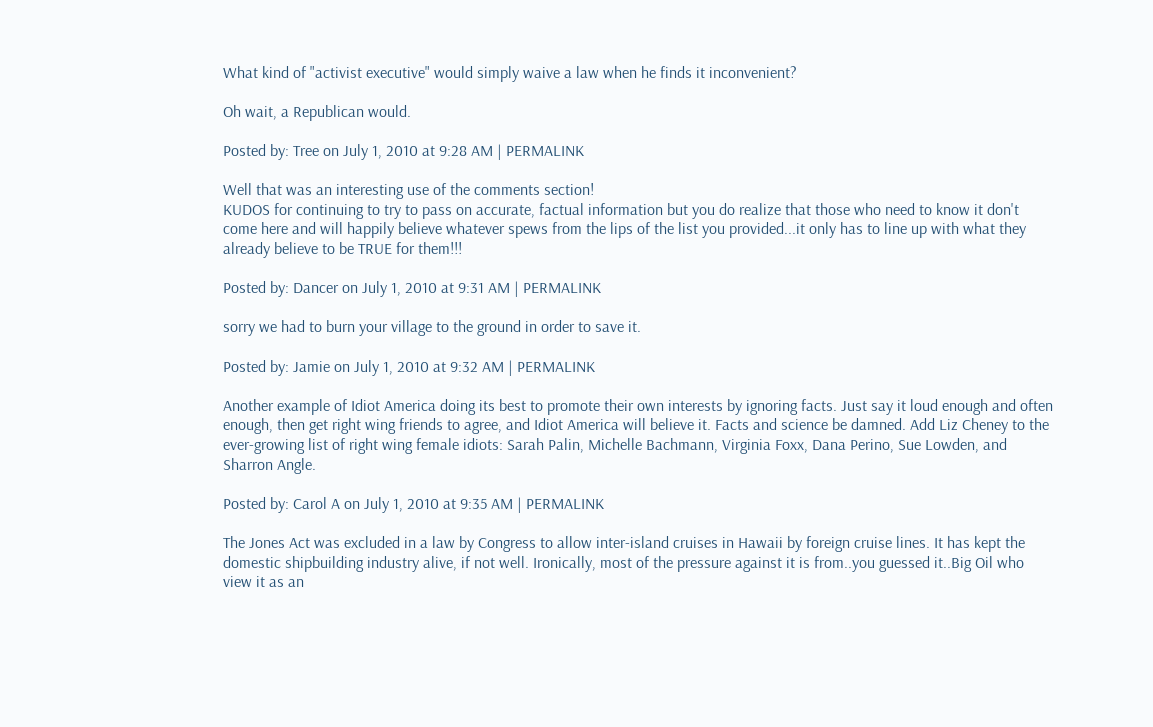What kind of "activist executive" would simply waive a law when he finds it inconvenient?

Oh wait, a Republican would.

Posted by: Tree on July 1, 2010 at 9:28 AM | PERMALINK

Well that was an interesting use of the comments section!
KUDOS for continuing to try to pass on accurate, factual information but you do realize that those who need to know it don't come here and will happily believe whatever spews from the lips of the list you provided...it only has to line up with what they already believe to be TRUE for them!!!

Posted by: Dancer on July 1, 2010 at 9:31 AM | PERMALINK

sorry we had to burn your village to the ground in order to save it.

Posted by: Jamie on July 1, 2010 at 9:32 AM | PERMALINK

Another example of Idiot America doing its best to promote their own interests by ignoring facts. Just say it loud enough and often enough, then get right wing friends to agree, and Idiot America will believe it. Facts and science be damned. Add Liz Cheney to the ever-growing list of right wing female idiots: Sarah Palin, Michelle Bachmann, Virginia Foxx, Dana Perino, Sue Lowden, and Sharron Angle.

Posted by: Carol A on July 1, 2010 at 9:35 AM | PERMALINK

The Jones Act was excluded in a law by Congress to allow inter-island cruises in Hawaii by foreign cruise lines. It has kept the domestic shipbuilding industry alive, if not well. Ironically, most of the pressure against it is from..you guessed it..Big Oil who view it as an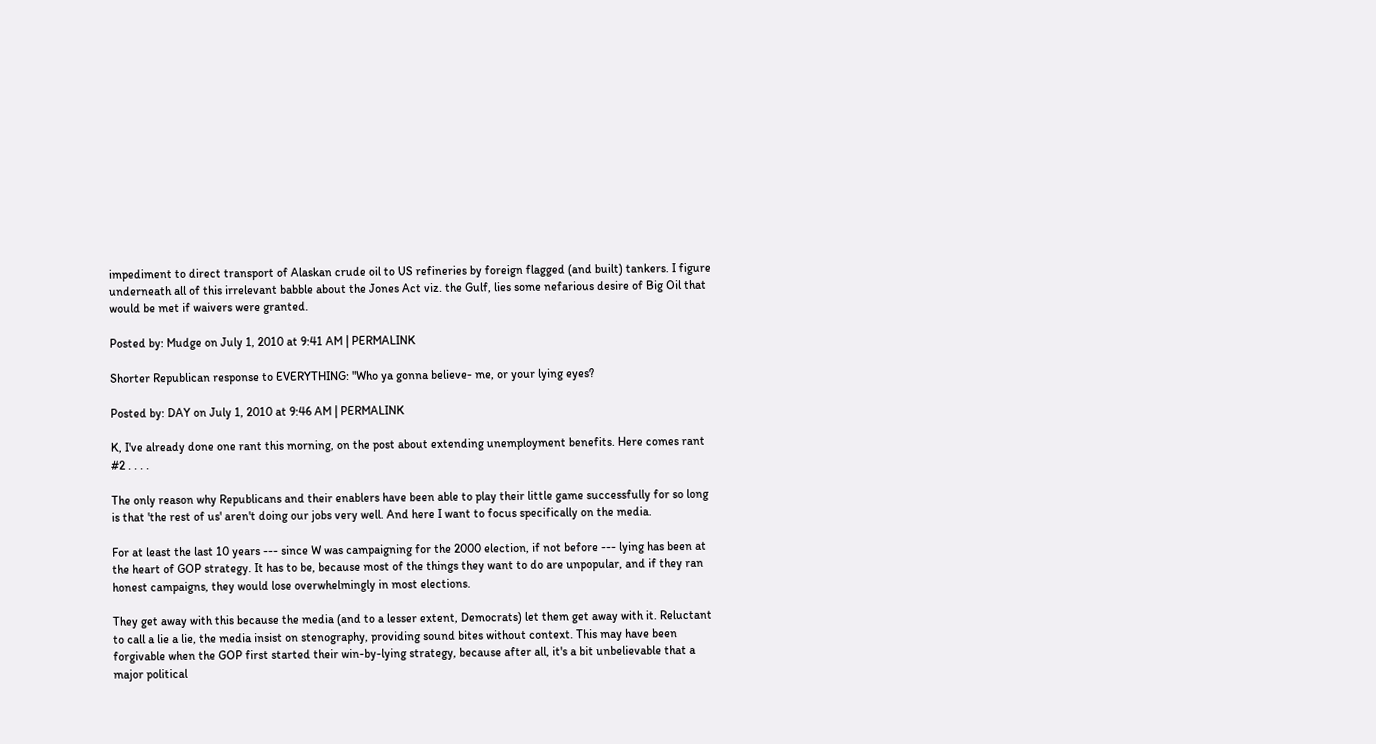impediment to direct transport of Alaskan crude oil to US refineries by foreign flagged (and built) tankers. I figure underneath all of this irrelevant babble about the Jones Act viz. the Gulf, lies some nefarious desire of Big Oil that would be met if waivers were granted.

Posted by: Mudge on July 1, 2010 at 9:41 AM | PERMALINK

Shorter Republican response to EVERYTHING: "Who ya gonna believe- me, or your lying eyes?

Posted by: DAY on July 1, 2010 at 9:46 AM | PERMALINK

K, I've already done one rant this morning, on the post about extending unemployment benefits. Here comes rant #2 . . . .

The only reason why Republicans and their enablers have been able to play their little game successfully for so long is that 'the rest of us' aren't doing our jobs very well. And here I want to focus specifically on the media.

For at least the last 10 years --- since W was campaigning for the 2000 election, if not before --- lying has been at the heart of GOP strategy. It has to be, because most of the things they want to do are unpopular, and if they ran honest campaigns, they would lose overwhelmingly in most elections.

They get away with this because the media (and to a lesser extent, Democrats) let them get away with it. Reluctant to call a lie a lie, the media insist on stenography, providing sound bites without context. This may have been forgivable when the GOP first started their win-by-lying strategy, because after all, it's a bit unbelievable that a major political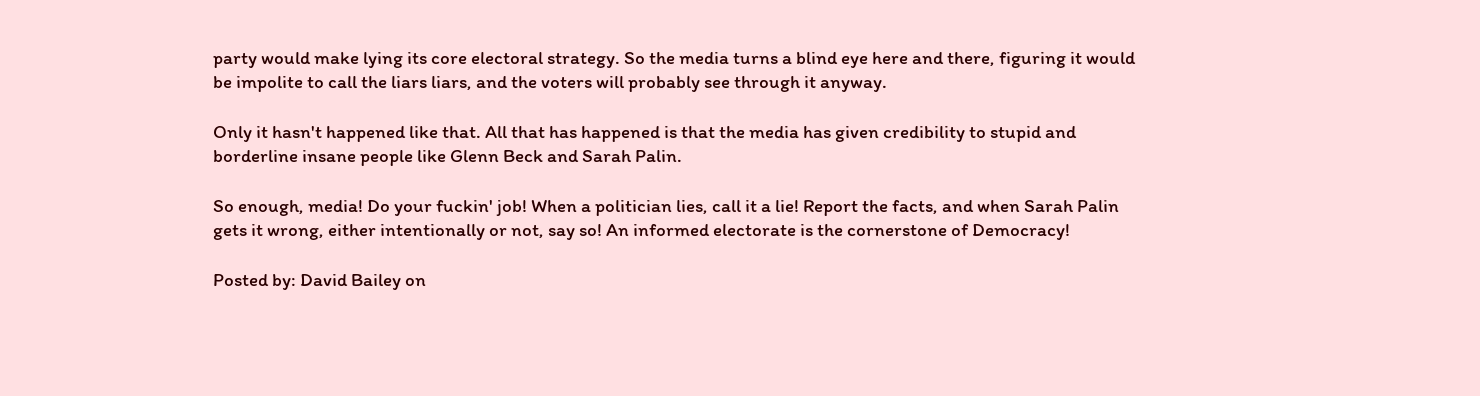party would make lying its core electoral strategy. So the media turns a blind eye here and there, figuring it would be impolite to call the liars liars, and the voters will probably see through it anyway.

Only it hasn't happened like that. All that has happened is that the media has given credibility to stupid and borderline insane people like Glenn Beck and Sarah Palin.

So enough, media! Do your fuckin' job! When a politician lies, call it a lie! Report the facts, and when Sarah Palin gets it wrong, either intentionally or not, say so! An informed electorate is the cornerstone of Democracy!

Posted by: David Bailey on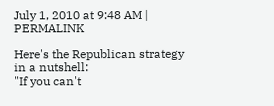July 1, 2010 at 9:48 AM | PERMALINK

Here's the Republican strategy in a nutshell:
"If you can't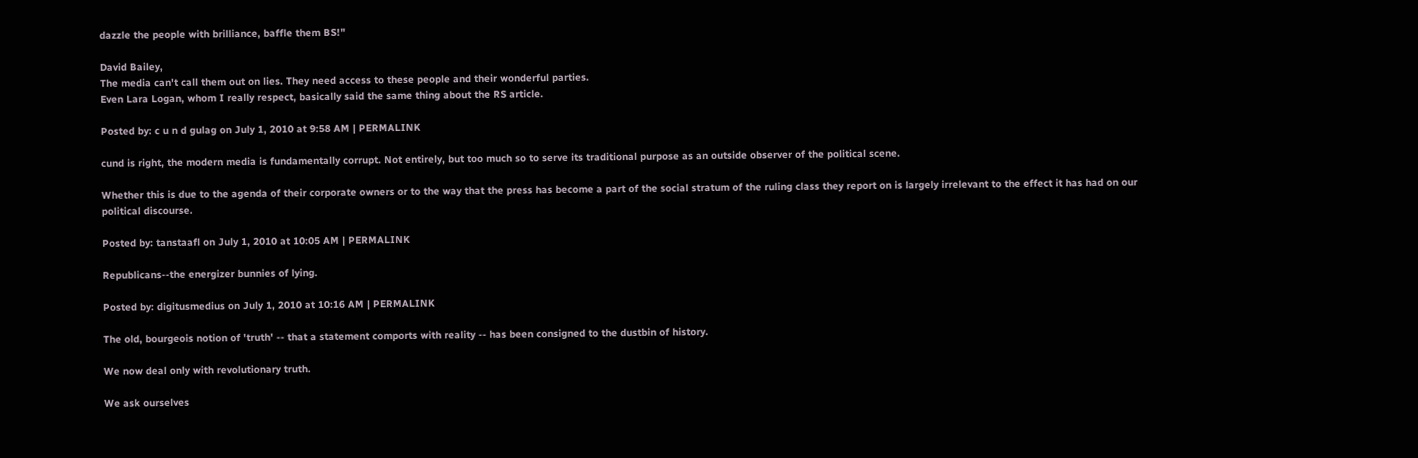dazzle the people with brilliance, baffle them BS!"

David Bailey,
The media can't call them out on lies. They need access to these people and their wonderful parties.
Even Lara Logan, whom I really respect, basically said the same thing about the RS article.

Posted by: c u n d gulag on July 1, 2010 at 9:58 AM | PERMALINK

cund is right, the modern media is fundamentally corrupt. Not entirely, but too much so to serve its traditional purpose as an outside observer of the political scene.

Whether this is due to the agenda of their corporate owners or to the way that the press has become a part of the social stratum of the ruling class they report on is largely irrelevant to the effect it has had on our political discourse.

Posted by: tanstaafl on July 1, 2010 at 10:05 AM | PERMALINK

Republicans--the energizer bunnies of lying.

Posted by: digitusmedius on July 1, 2010 at 10:16 AM | PERMALINK

The old, bourgeois notion of 'truth' -- that a statement comports with reality -- has been consigned to the dustbin of history.

We now deal only with revolutionary truth.

We ask ourselves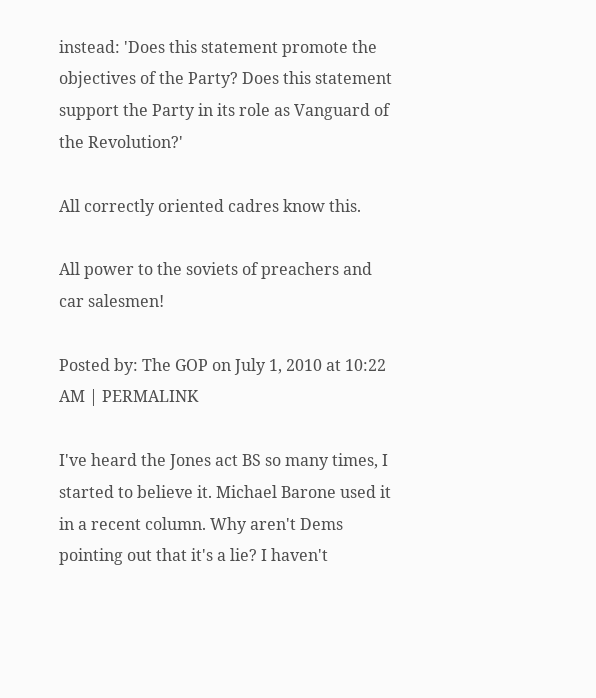instead: 'Does this statement promote the objectives of the Party? Does this statement support the Party in its role as Vanguard of the Revolution?'

All correctly oriented cadres know this.

All power to the soviets of preachers and car salesmen!

Posted by: The GOP on July 1, 2010 at 10:22 AM | PERMALINK

I've heard the Jones act BS so many times, I started to believe it. Michael Barone used it in a recent column. Why aren't Dems pointing out that it's a lie? I haven't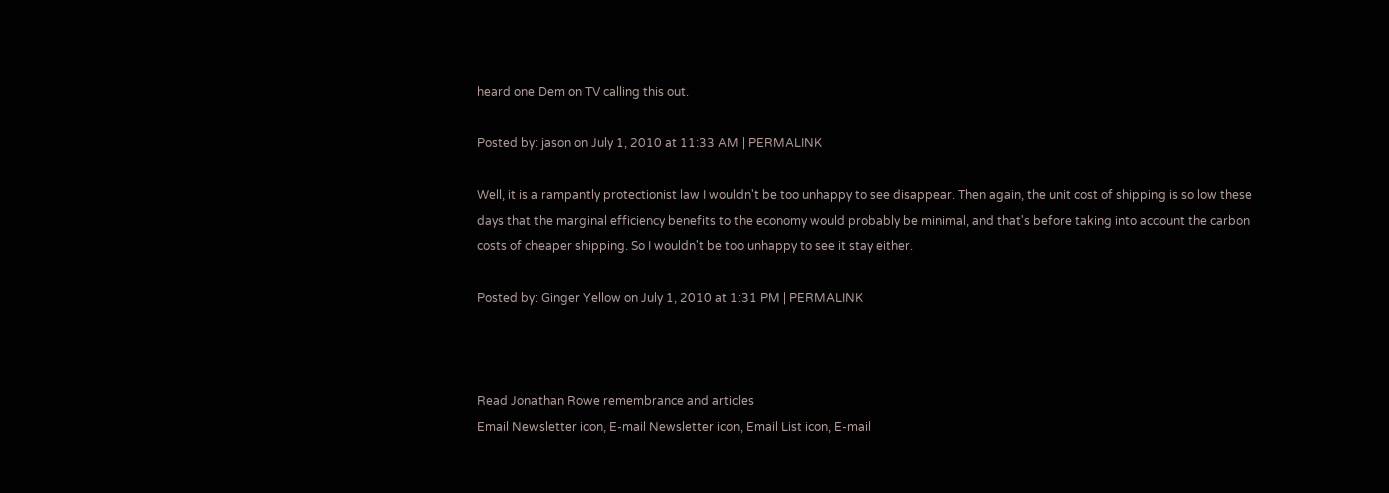heard one Dem on TV calling this out.

Posted by: jason on July 1, 2010 at 11:33 AM | PERMALINK

Well, it is a rampantly protectionist law I wouldn't be too unhappy to see disappear. Then again, the unit cost of shipping is so low these days that the marginal efficiency benefits to the economy would probably be minimal, and that's before taking into account the carbon costs of cheaper shipping. So I wouldn't be too unhappy to see it stay either.

Posted by: Ginger Yellow on July 1, 2010 at 1:31 PM | PERMALINK



Read Jonathan Rowe remembrance and articles
Email Newsletter icon, E-mail Newsletter icon, Email List icon, E-mail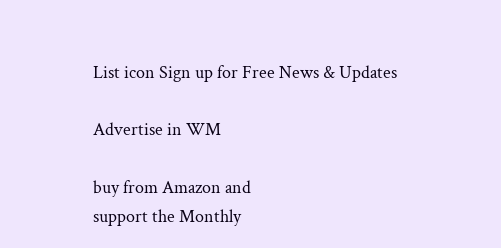List icon Sign up for Free News & Updates

Advertise in WM

buy from Amazon and
support the Monthly